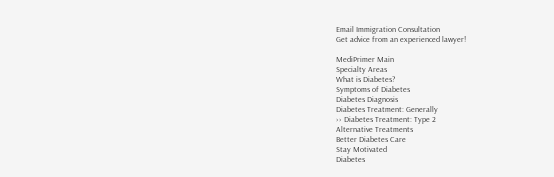Email Immigration Consultation
Get advice from an experienced lawyer!

MediPrimer Main
Specialty Areas
What is Diabetes?
Symptoms of Diabetes
Diabetes Diagnosis
Diabetes Treatment: Generally
›› Diabetes Treatment: Type 2
Alternative Treatments
Better Diabetes Care
Stay Motivated
Diabetes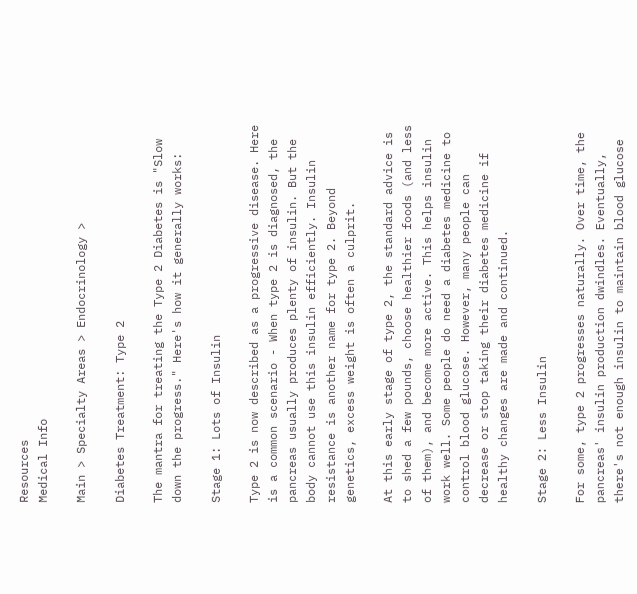Resources
Medical Info

Main > Specialty Areas > Endocrinology >

Diabetes Treatment: Type 2

The mantra for treating the Type 2 Diabetes is "Slow down the progress." Here's how it generally works:

Stage 1: Lots of Insulin

Type 2 is now described as a progressive disease. Here is a common scenario - When type 2 is diagnosed, the pancreas usually produces plenty of insulin. But the body cannot use this insulin efficiently. Insulin resistance is another name for type 2. Beyond genetics, excess weight is often a culprit.

At this early stage of type 2, the standard advice is to shed a few pounds, choose healthier foods (and less of them), and become more active. This helps insulin work well. Some people do need a diabetes medicine to control blood glucose. However, many people can decrease or stop taking their diabetes medicine if healthy changes are made and continued.

Stage 2: Less Insulin

For some, type 2 progresses naturally. Over time, the pancreas' insulin production dwindles. Eventually, there's not enough insulin to maintain blood glucose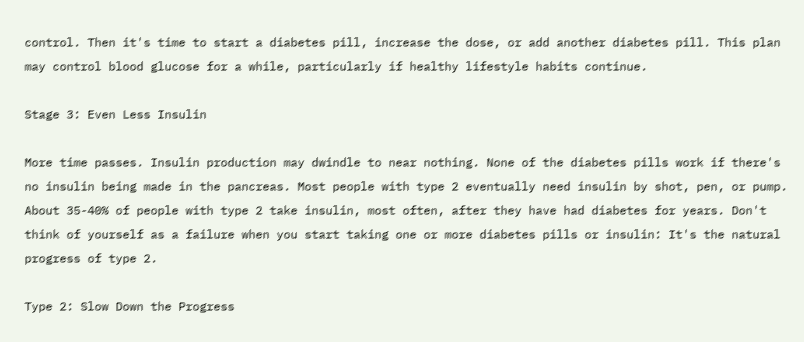control. Then it's time to start a diabetes pill, increase the dose, or add another diabetes pill. This plan may control blood glucose for a while, particularly if healthy lifestyle habits continue.

Stage 3: Even Less Insulin

More time passes. Insulin production may dwindle to near nothing. None of the diabetes pills work if there's no insulin being made in the pancreas. Most people with type 2 eventually need insulin by shot, pen, or pump. About 35-40% of people with type 2 take insulin, most often, after they have had diabetes for years. Don't think of yourself as a failure when you start taking one or more diabetes pills or insulin: It's the natural progress of type 2.

Type 2: Slow Down the Progress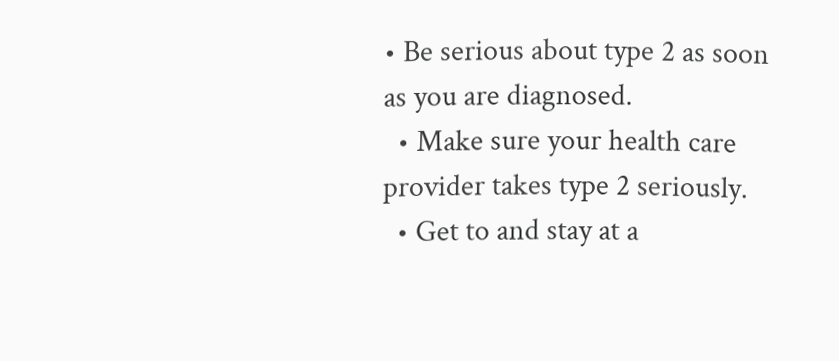• Be serious about type 2 as soon as you are diagnosed.
  • Make sure your health care provider takes type 2 seriously.
  • Get to and stay at a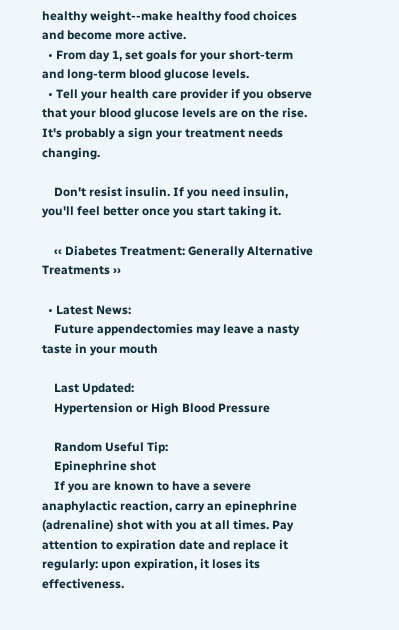healthy weight--make healthy food choices and become more active.
  • From day 1, set goals for your short-term and long-term blood glucose levels.
  • Tell your health care provider if you observe that your blood glucose levels are on the rise. It's probably a sign your treatment needs changing.

    Don't resist insulin. If you need insulin, you'll feel better once you start taking it.

    ‹‹ Diabetes Treatment: Generally Alternative Treatments ››

  • Latest News:
    Future appendectomies may leave a nasty taste in your mouth

    Last Updated:
    Hypertension or High Blood Pressure

    Random Useful Tip:
    Epinephrine shot
    If you are known to have a severe anaphylactic reaction, carry an epinephrine (adrenaline) shot with you at all times. Pay attention to expiration date and replace it regularly: upon expiration, it loses its effectiveness.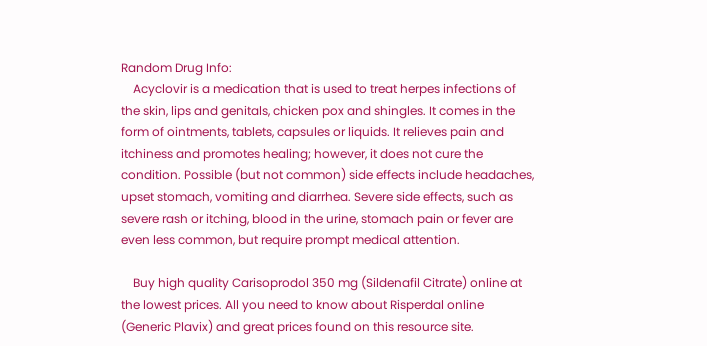Random Drug Info:
    Acyclovir is a medication that is used to treat herpes infections of the skin, lips and genitals, chicken pox and shingles. It comes in the form of ointments, tablets, capsules or liquids. It relieves pain and itchiness and promotes healing; however, it does not cure the condition. Possible (but not common) side effects include headaches, upset stomach, vomiting and diarrhea. Severe side effects, such as severe rash or itching, blood in the urine, stomach pain or fever are even less common, but require prompt medical attention.

    Buy high quality Carisoprodol 350 mg (Sildenafil Citrate) online at the lowest prices. All you need to know about Risperdal online (Generic Plavix) and great prices found on this resource site.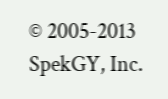© 2005-2013 SpekGY, Inc.